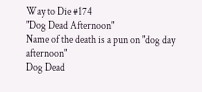Way to Die #174
"Dog Dead Afternoon"
Name of the death is a pun on "dog day afternoon"
Dog Dead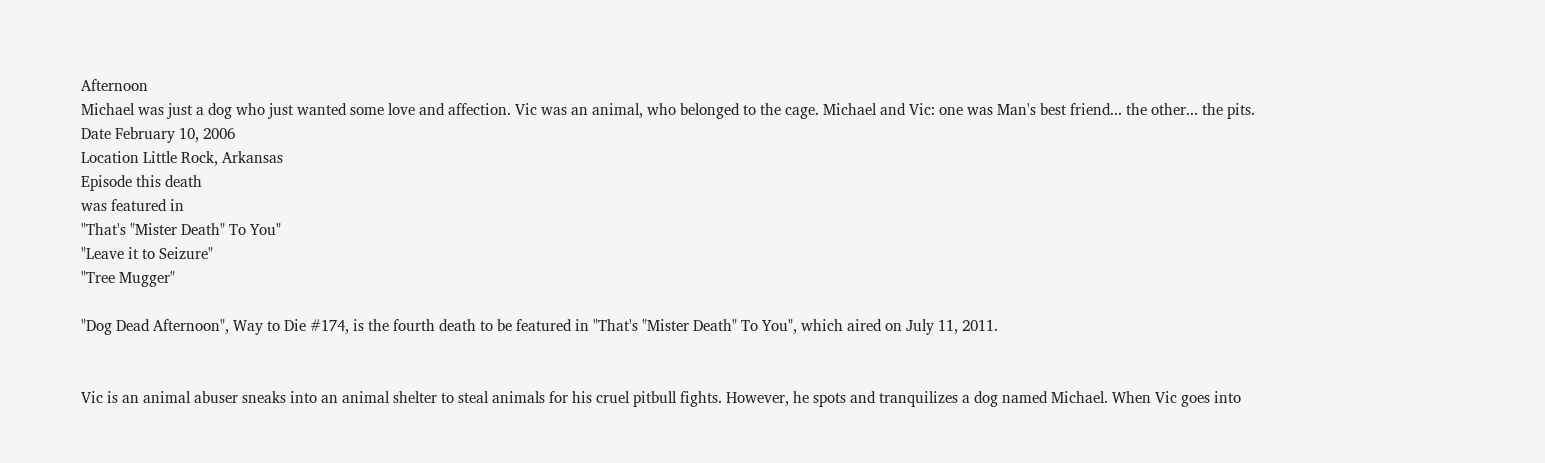Afternoon
Michael was just a dog who just wanted some love and affection. Vic was an animal, who belonged to the cage. Michael and Vic: one was Man's best friend... the other... the pits.
Date February 10, 2006
Location Little Rock, Arkansas
Episode this death
was featured in
"That's "Mister Death" To You"
"Leave it to Seizure"
"Tree Mugger"

"Dog Dead Afternoon", Way to Die #174, is the fourth death to be featured in "That's "Mister Death" To You", which aired on July 11, 2011.


Vic is an animal abuser sneaks into an animal shelter to steal animals for his cruel pitbull fights. However, he spots and tranquilizes a dog named Michael. When Vic goes into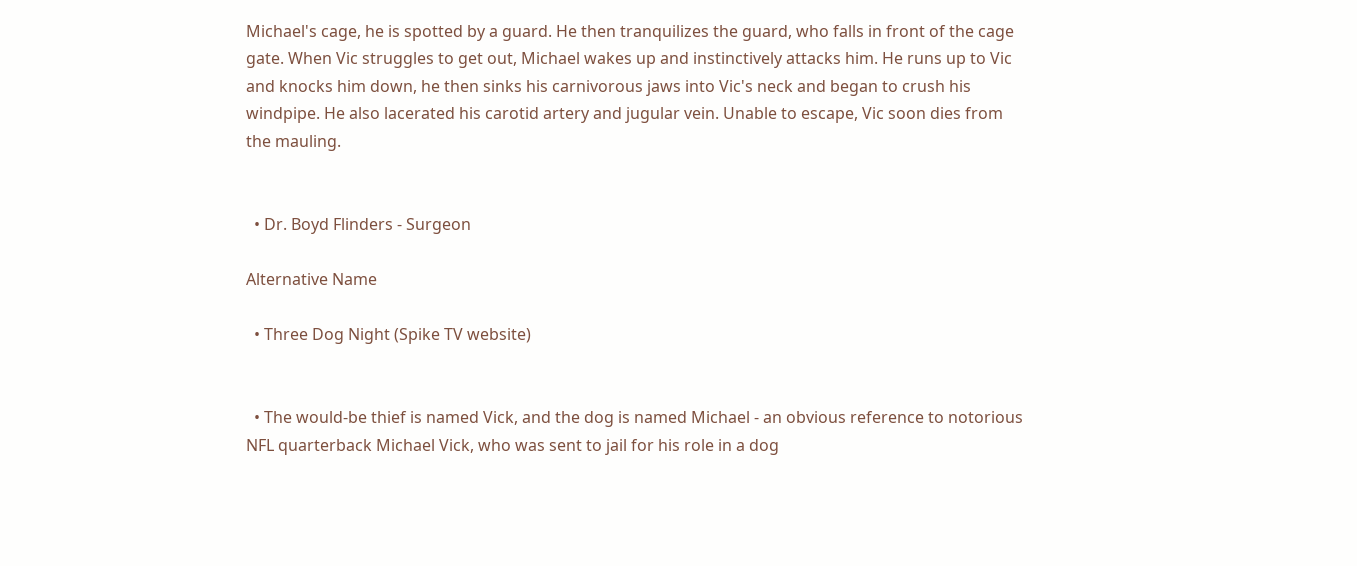Michael's cage, he is spotted by a guard. He then tranquilizes the guard, who falls in front of the cage gate. When Vic struggles to get out, Michael wakes up and instinctively attacks him. He runs up to Vic and knocks him down, he then sinks his carnivorous jaws into Vic's neck and began to crush his windpipe. He also lacerated his carotid artery and jugular vein. Unable to escape, Vic soon dies from the mauling.


  • Dr. Boyd Flinders - Surgeon

Alternative Name

  • Three Dog Night (Spike TV website)


  • The would-be thief is named Vick, and the dog is named Michael - an obvious reference to notorious NFL quarterback Michael Vick, who was sent to jail for his role in a dog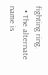fighting ring.
  • The alternate name is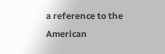a reference to the American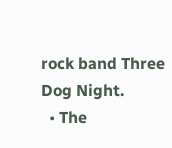rock band Three Dog Night.
  • The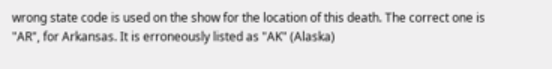wrong state code is used on the show for the location of this death. The correct one is "AR", for Arkansas. It is erroneously listed as "AK" (Alaska)